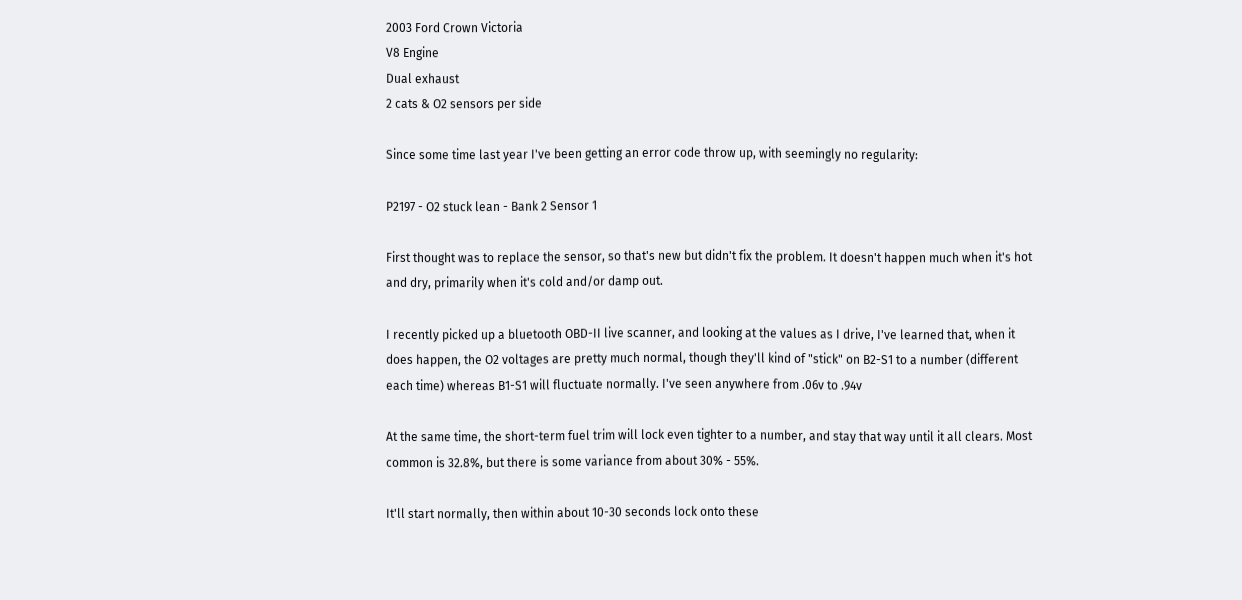2003 Ford Crown Victoria
V8 Engine
Dual exhaust
2 cats & O2 sensors per side

Since some time last year I've been getting an error code throw up, with seemingly no regularity:

P2197 - O2 stuck lean - Bank 2 Sensor 1

First thought was to replace the sensor, so that's new but didn't fix the problem. It doesn't happen much when it's hot and dry, primarily when it's cold and/or damp out.

I recently picked up a bluetooth OBD-II live scanner, and looking at the values as I drive, I've learned that, when it does happen, the O2 voltages are pretty much normal, though they'll kind of "stick" on B2-S1 to a number (different each time) whereas B1-S1 will fluctuate normally. I've seen anywhere from .06v to .94v

At the same time, the short-term fuel trim will lock even tighter to a number, and stay that way until it all clears. Most common is 32.8%, but there is some variance from about 30% - 55%.

It'll start normally, then within about 10-30 seconds lock onto these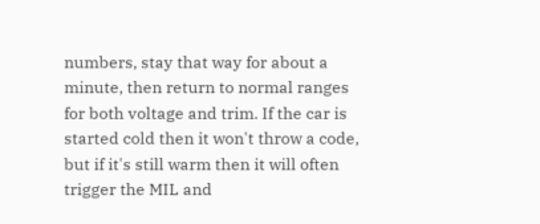numbers, stay that way for about a minute, then return to normal ranges for both voltage and trim. If the car is started cold then it won't throw a code, but if it's still warm then it will often trigger the MIL and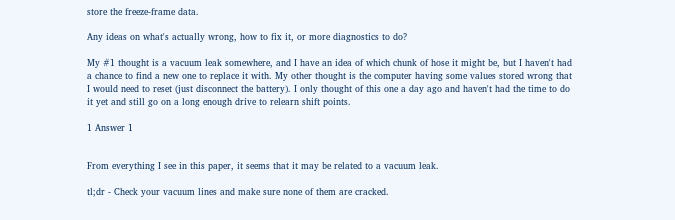store the freeze-frame data.

Any ideas on what's actually wrong, how to fix it, or more diagnostics to do?

My #1 thought is a vacuum leak somewhere, and I have an idea of which chunk of hose it might be, but I haven't had a chance to find a new one to replace it with. My other thought is the computer having some values stored wrong that I would need to reset (just disconnect the battery). I only thought of this one a day ago and haven't had the time to do it yet and still go on a long enough drive to relearn shift points.

1 Answer 1


From everything I see in this paper, it seems that it may be related to a vacuum leak.

tl;dr - Check your vacuum lines and make sure none of them are cracked.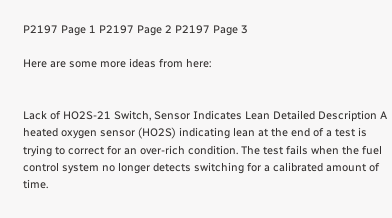P2197 Page 1 P2197 Page 2 P2197 Page 3

Here are some more ideas from here:


Lack of HO2S-21 Switch, Sensor Indicates Lean Detailed Description A heated oxygen sensor (HO2S) indicating lean at the end of a test is trying to correct for an over-rich condition. The test fails when the fuel control system no longer detects switching for a calibrated amount of time.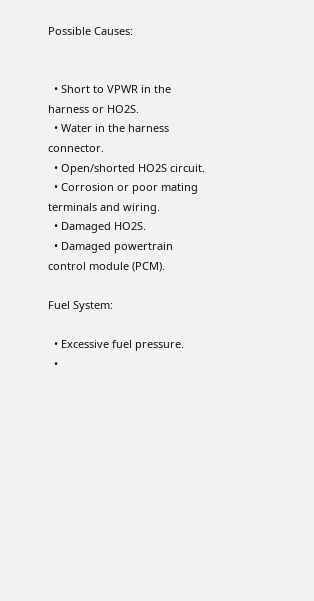Possible Causes:


  • Short to VPWR in the harness or HO2S.
  • Water in the harness connector.
  • Open/shorted HO2S circuit.
  • Corrosion or poor mating terminals and wiring.
  • Damaged HO2S.
  • Damaged powertrain control module (PCM).

Fuel System:

  • Excessive fuel pressure.
  •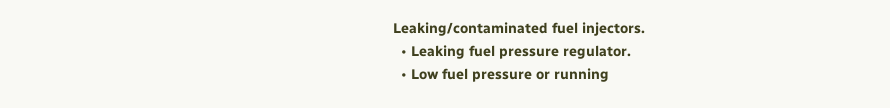Leaking/contaminated fuel injectors.
  • Leaking fuel pressure regulator.
  • Low fuel pressure or running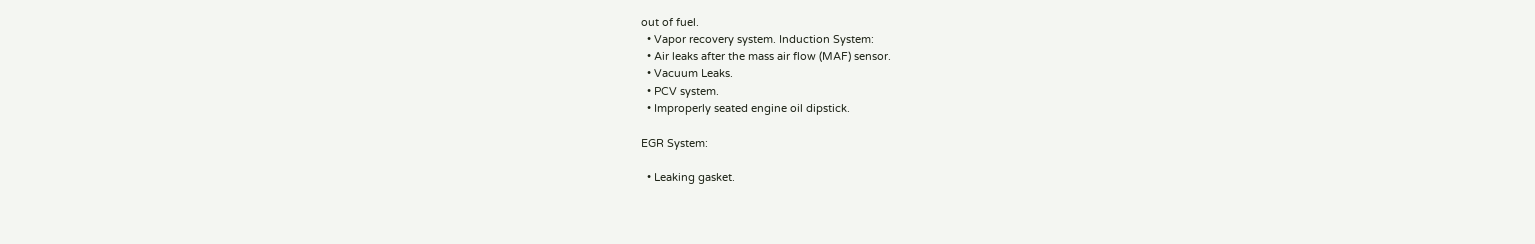out of fuel.
  • Vapor recovery system. Induction System:
  • Air leaks after the mass air flow (MAF) sensor.
  • Vacuum Leaks.
  • PCV system.
  • Improperly seated engine oil dipstick.

EGR System:

  • Leaking gasket.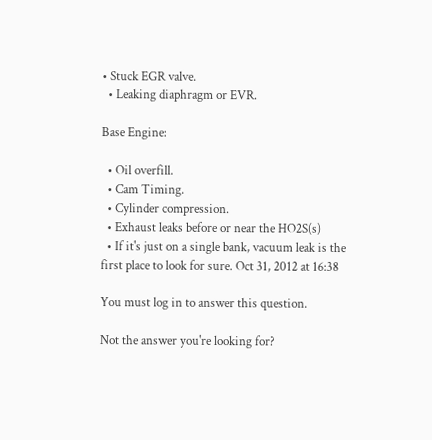• Stuck EGR valve.
  • Leaking diaphragm or EVR.

Base Engine:

  • Oil overfill.
  • Cam Timing.
  • Cylinder compression.
  • Exhaust leaks before or near the HO2S(s)
  • If it's just on a single bank, vacuum leak is the first place to look for sure. Oct 31, 2012 at 16:38

You must log in to answer this question.

Not the answer you're looking for?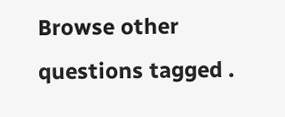Browse other questions tagged .